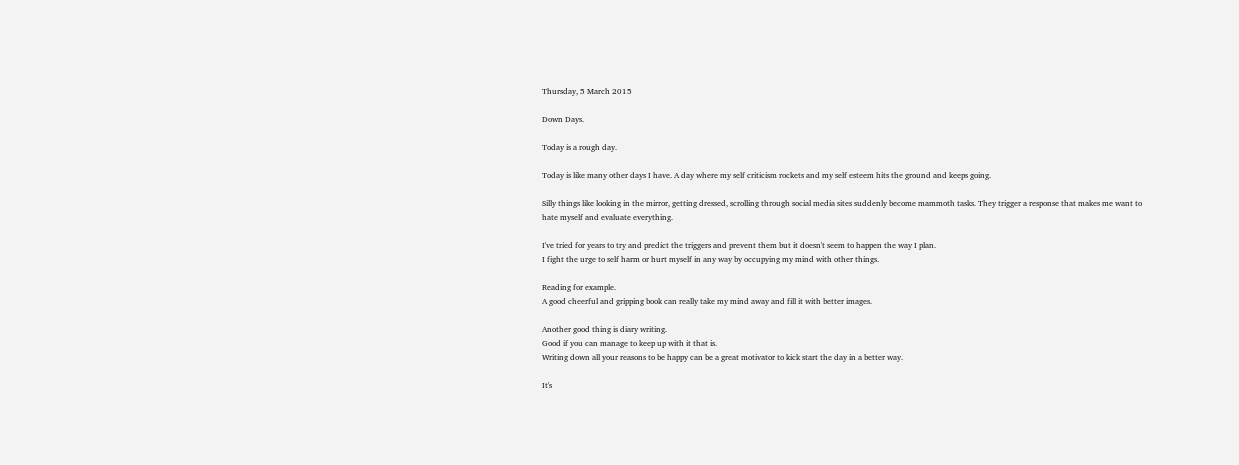Thursday, 5 March 2015

Down Days.

Today is a rough day.

Today is like many other days I have. A day where my self criticism rockets and my self esteem hits the ground and keeps going.

Silly things like looking in the mirror, getting dressed, scrolling through social media sites suddenly become mammoth tasks. They trigger a response that makes me want to hate myself and evaluate everything.

I've tried for years to try and predict the triggers and prevent them but it doesn't seem to happen the way I plan.
I fight the urge to self harm or hurt myself in any way by occupying my mind with other things.

Reading for example.
A good cheerful and gripping book can really take my mind away and fill it with better images.

Another good thing is diary writing.
Good if you can manage to keep up with it that is.
Writing down all your reasons to be happy can be a great motivator to kick start the day in a better way.

It's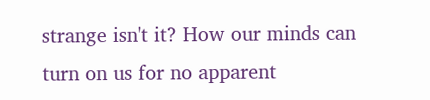strange isn't it? How our minds can turn on us for no apparent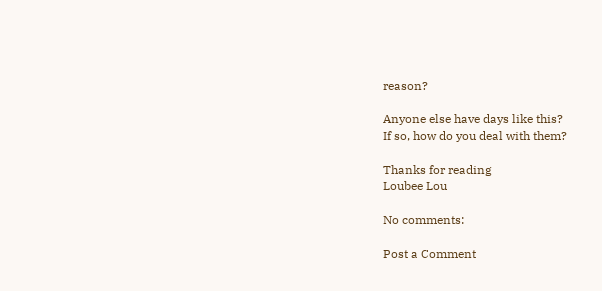reason?

Anyone else have days like this?
If so, how do you deal with them?

Thanks for reading
Loubee Lou

No comments:

Post a Comment